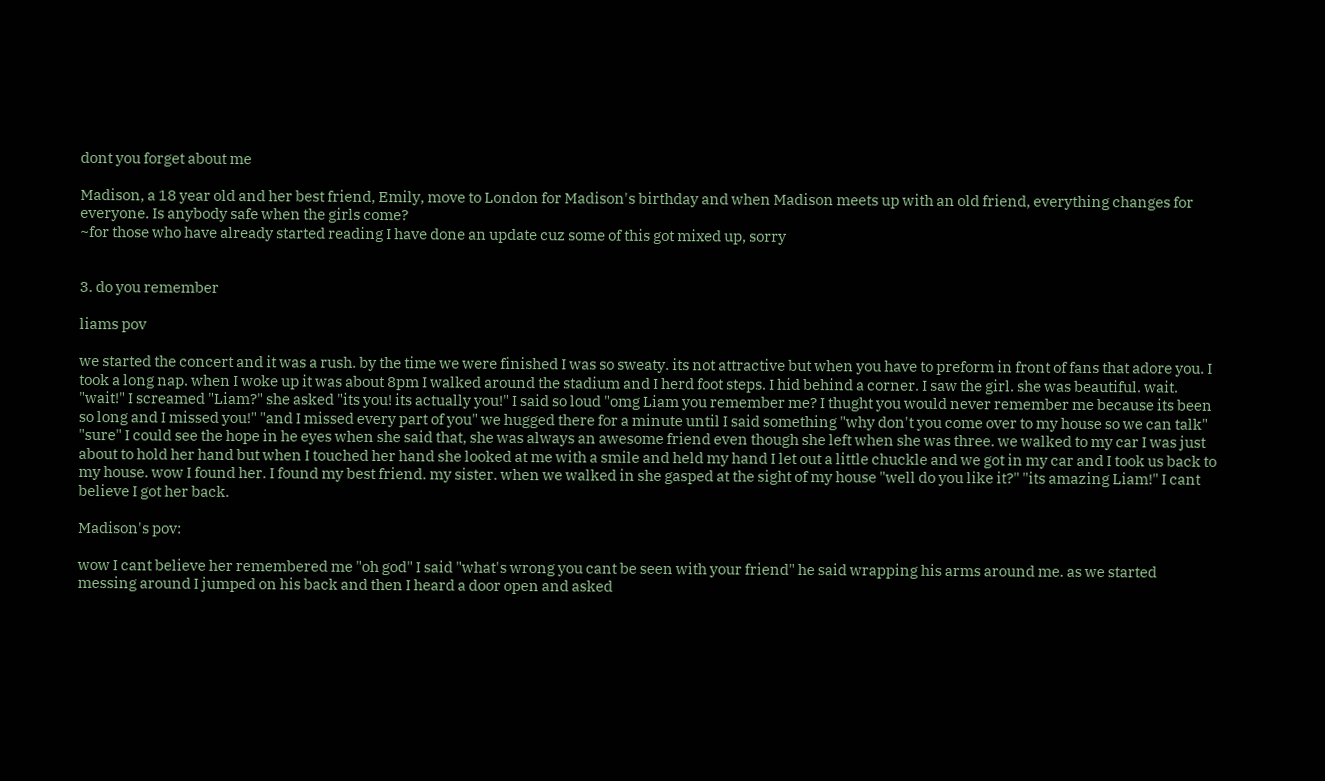dont you forget about me

Madison, a 18 year old and her best friend, Emily, move to London for Madison's birthday and when Madison meets up with an old friend, everything changes for everyone. Is anybody safe when the girls come?
~for those who have already started reading I have done an update cuz some of this got mixed up, sorry


3. do you remember

liams pov

we started the concert and it was a rush. by the time we were finished I was so sweaty. its not attractive but when you have to preform in front of fans that adore you. I took a long nap. when I woke up it was about 8pm I walked around the stadium and I herd foot steps. I hid behind a corner. I saw the girl. she was beautiful. wait. "wait!" I screamed "Liam?" she asked "its you! its actually you!" I said so loud "omg Liam you remember me? I thught you would never remember me because its been so long and I missed you!" "and I missed every part of you" we hugged there for a minute until I said something "why don't you come over to my house so we can talk" "sure" I could see the hope in he eyes when she said that, she was always an awesome friend even though she left when she was three. we walked to my car I was just about to hold her hand but when I touched her hand she looked at me with a smile and held my hand I let out a little chuckle and we got in my car and I took us back to my house. wow I found her. I found my best friend. my sister. when we walked in she gasped at the sight of my house "well do you like it?" "its amazing Liam!" I cant believe I got her back.

Madison's pov:

wow I cant believe her remembered me "oh god" I said "what's wrong you cant be seen with your friend" he said wrapping his arms around me. as we started messing around I jumped on his back and then I heard a door open and asked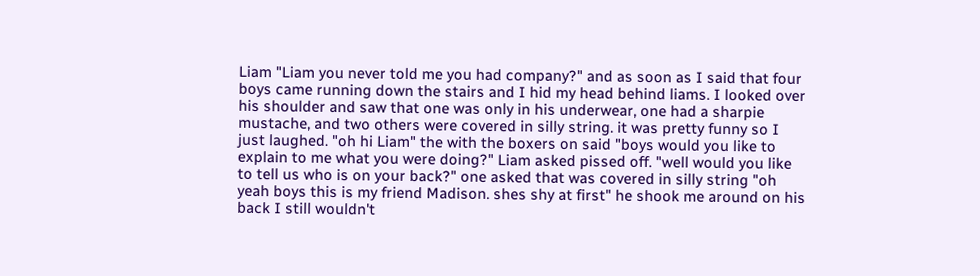Liam "Liam you never told me you had company?" and as soon as I said that four boys came running down the stairs and I hid my head behind liams. I looked over his shoulder and saw that one was only in his underwear, one had a sharpie mustache, and two others were covered in silly string. it was pretty funny so I just laughed. "oh hi Liam" the with the boxers on said "boys would you like to explain to me what you were doing?" Liam asked pissed off. "well would you like to tell us who is on your back?" one asked that was covered in silly string "oh yeah boys this is my friend Madison. shes shy at first" he shook me around on his back I still wouldn't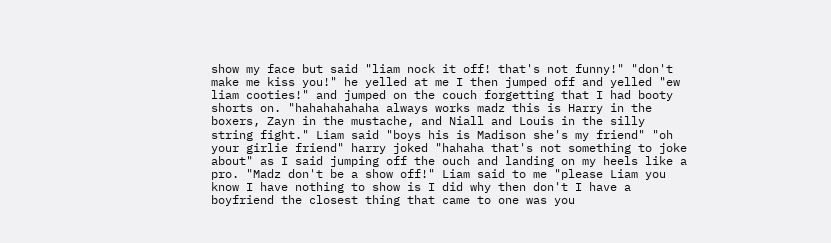show my face but said "liam nock it off! that's not funny!" "don't make me kiss you!" he yelled at me I then jumped off and yelled "ew liam cooties!" and jumped on the couch forgetting that I had booty shorts on. "hahahahahaha always works madz this is Harry in the boxers, Zayn in the mustache, and Niall and Louis in the silly string fight." Liam said "boys his is Madison she's my friend" "oh your girlie friend" harry joked "hahaha that's not something to joke about" as I said jumping off the ouch and landing on my heels like a pro. "Madz don't be a show off!" Liam said to me "please Liam you know I have nothing to show is I did why then don't I have a boyfriend the closest thing that came to one was you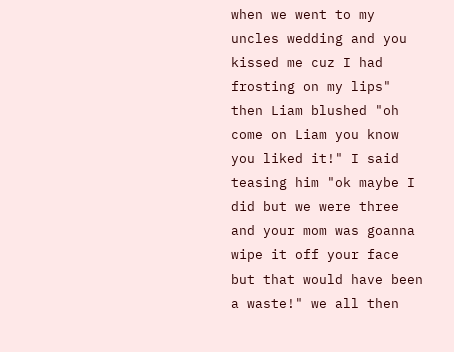when we went to my uncles wedding and you kissed me cuz I had frosting on my lips" then Liam blushed "oh come on Liam you know you liked it!" I said teasing him "ok maybe I did but we were three and your mom was goanna wipe it off your face but that would have been a waste!" we all then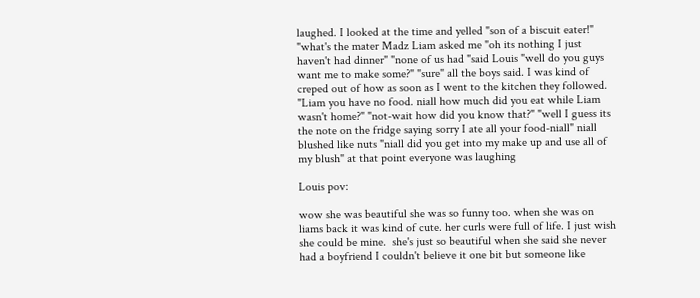laughed. I looked at the time and yelled "son of a biscuit eater!" "what's the mater Madz Liam asked me "oh its nothing I just haven't had dinner" "none of us had "said Louis "well do you guys want me to make some?" "sure" all the boys said. I was kind of creped out of how as soon as I went to the kitchen they followed. "Liam you have no food. niall how much did you eat while Liam wasn't home?" "not-wait how did you know that?" "well I guess its the note on the fridge saying sorry I ate all your food-niall" niall blushed like nuts "niall did you get into my make up and use all of my blush" at that point everyone was laughing

Louis pov:

wow she was beautiful she was so funny too. when she was on liams back it was kind of cute. her curls were full of life. I just wish she could be mine.  she's just so beautiful when she said she never had a boyfriend I couldn't believe it one bit but someone like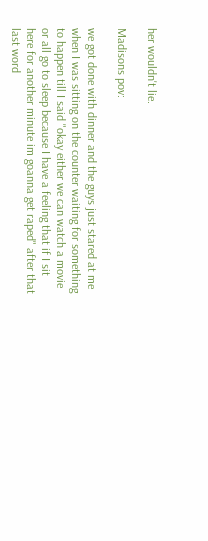her wouldn't lie.

Madisons pov:

we got done with dinner and the guys just stared at me when I was sitting on the counter waiting for something to happen till I said "okay either we can watch a movie or all go to sleep because I have a feeling that if I sit here for another minute im goanna get raped" after that last word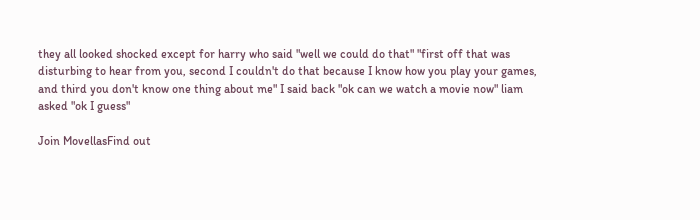they all looked shocked except for harry who said "well we could do that" "first off that was disturbing to hear from you, second I couldn't do that because I know how you play your games, and third you don't know one thing about me" I said back "ok can we watch a movie now" liam asked "ok I guess"

Join MovellasFind out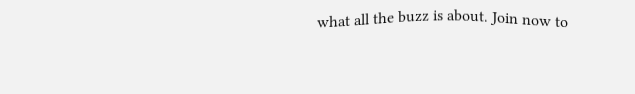what all the buzz is about. Join now to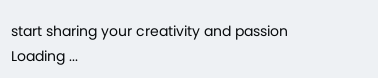start sharing your creativity and passion
Loading ...